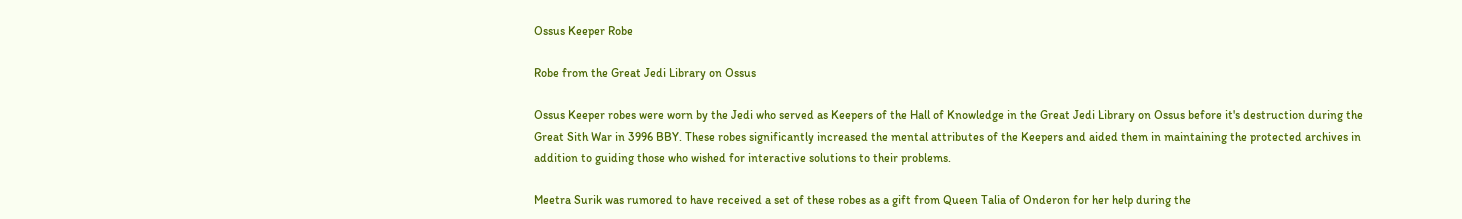Ossus Keeper Robe

Robe from the Great Jedi Library on Ossus

Ossus Keeper robes were worn by the Jedi who served as Keepers of the Hall of Knowledge in the Great Jedi Library on Ossus before it's destruction during the Great Sith War in 3996 BBY. These robes significantly increased the mental attributes of the Keepers and aided them in maintaining the protected archives in addition to guiding those who wished for interactive solutions to their problems.

Meetra Surik was rumored to have received a set of these robes as a gift from Queen Talia of Onderon for her help during the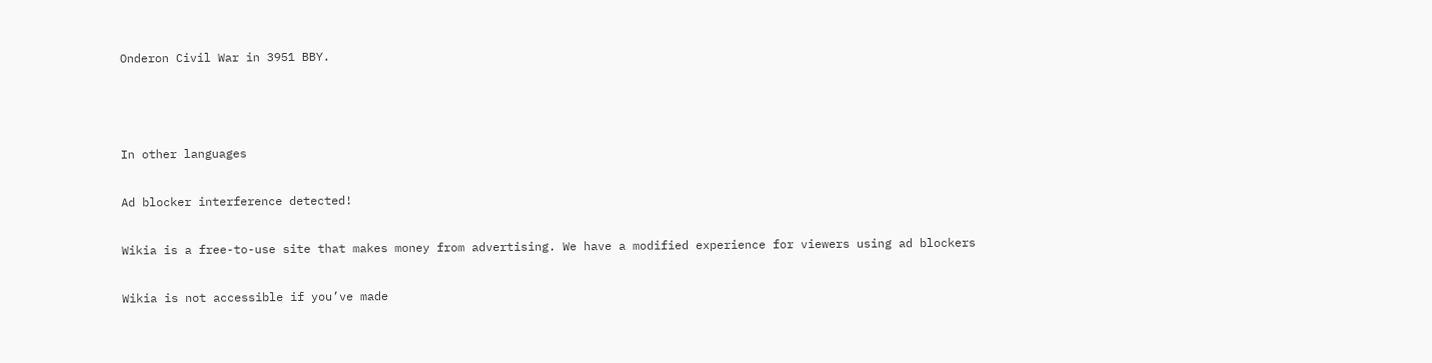Onderon Civil War in 3951 BBY.



In other languages

Ad blocker interference detected!

Wikia is a free-to-use site that makes money from advertising. We have a modified experience for viewers using ad blockers

Wikia is not accessible if you’ve made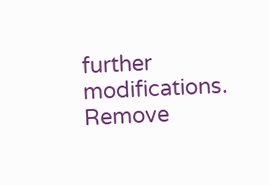further modifications. Remove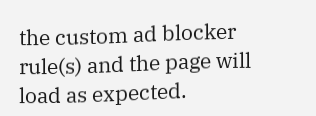the custom ad blocker rule(s) and the page will load as expected.